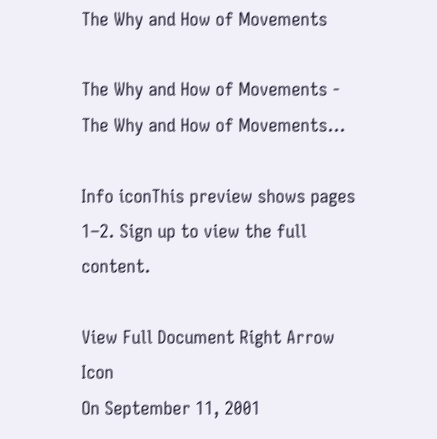The Why and How of Movements

The Why and How of Movements - The Why and How of Movements...

Info iconThis preview shows pages 1–2. Sign up to view the full content.

View Full Document Right Arrow Icon
On September 11, 2001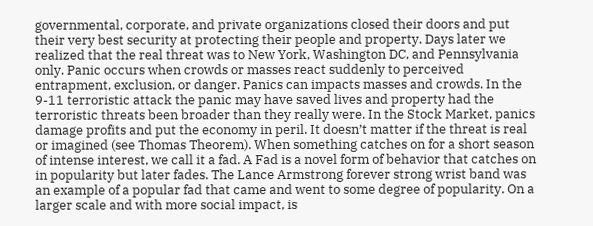governmental, corporate, and private organizations closed their doors and put their very best security at protecting their people and property. Days later we realized that the real threat was to New York, Washington DC, and Pennsylvania only. Panic occurs when crowds or masses react suddenly to perceived entrapment, exclusion, or danger. Panics can impacts masses and crowds. In the 9-11 terroristic attack the panic may have saved lives and property had the terroristic threats been broader than they really were. In the Stock Market, panics damage profits and put the economy in peril. It doesn’t matter if the threat is real or imagined (see Thomas Theorem). When something catches on for a short season of intense interest, we call it a fad. A Fad is a novel form of behavior that catches on in popularity but later fades. The Lance Armstrong forever strong wrist band was an example of a popular fad that came and went to some degree of popularity. On a larger scale and with more social impact, is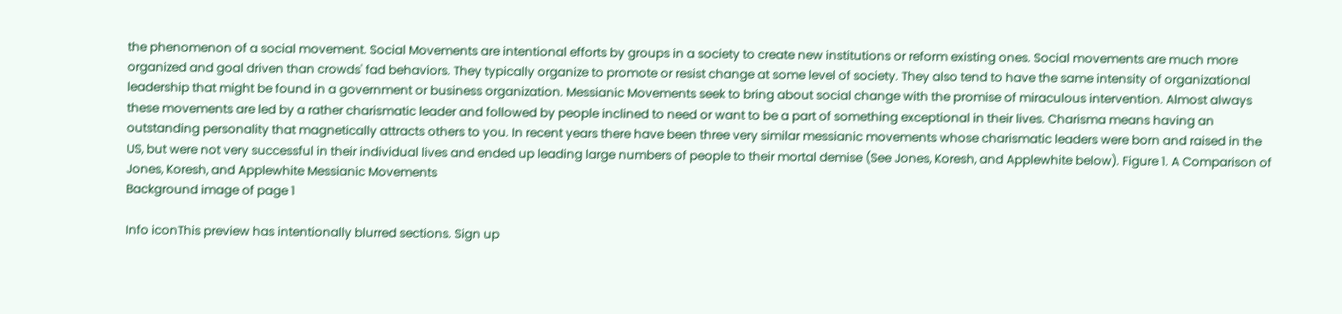the phenomenon of a social movement. Social Movements are intentional efforts by groups in a society to create new institutions or reform existing ones. Social movements are much more organized and goal driven than crowds' fad behaviors. They typically organize to promote or resist change at some level of society. They also tend to have the same intensity of organizational leadership that might be found in a government or business organization. Messianic Movements seek to bring about social change with the promise of miraculous intervention. Almost always these movements are led by a rather charismatic leader and followed by people inclined to need or want to be a part of something exceptional in their lives. Charisma means having an outstanding personality that magnetically attracts others to you. In recent years there have been three very similar messianic movements whose charismatic leaders were born and raised in the US, but were not very successful in their individual lives and ended up leading large numbers of people to their mortal demise (See Jones, Koresh, and Applewhite below). Figure 1. A Comparison of Jones, Koresh, and Applewhite Messianic Movements
Background image of page 1

Info iconThis preview has intentionally blurred sections. Sign up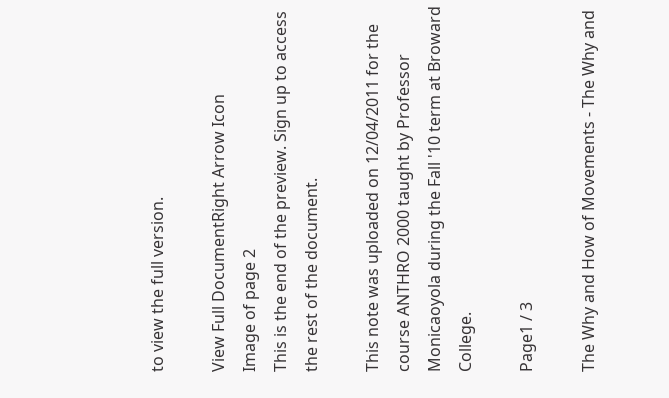to view the full version.

View Full DocumentRight Arrow Icon
Image of page 2
This is the end of the preview. Sign up to access the rest of the document.

This note was uploaded on 12/04/2011 for the course ANTHRO 2000 taught by Professor Monicaoyola during the Fall '10 term at Broward College.

Page1 / 3

The Why and How of Movements - The Why and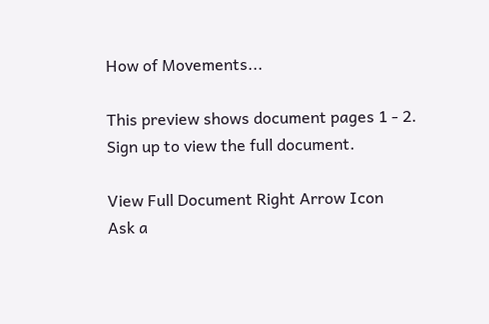How of Movements...

This preview shows document pages 1 - 2. Sign up to view the full document.

View Full Document Right Arrow Icon
Ask a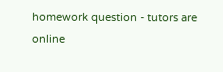homework question - tutors are online